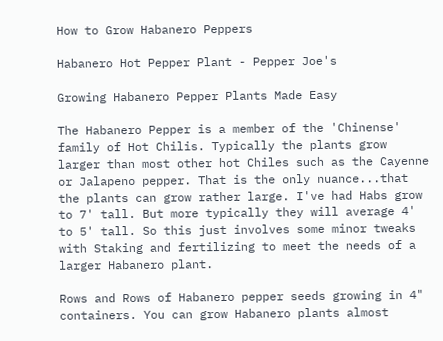How to Grow Habanero Peppers

Habanero Hot Pepper Plant - Pepper Joe's

Growing Habanero Pepper Plants Made Easy

The Habanero Pepper is a member of the 'Chinense' family of Hot Chilis. Typically the plants grow larger than most other hot Chiles such as the Cayenne or Jalapeno pepper. That is the only nuance...that the plants can grow rather large. I've had Habs grow to 7' tall. But more typically they will average 4' to 5' tall. So this just involves some minor tweaks with Staking and fertilizing to meet the needs of a larger Habanero plant.

Rows and Rows of Habanero pepper seeds growing in 4" containers. You can grow Habanero plants almost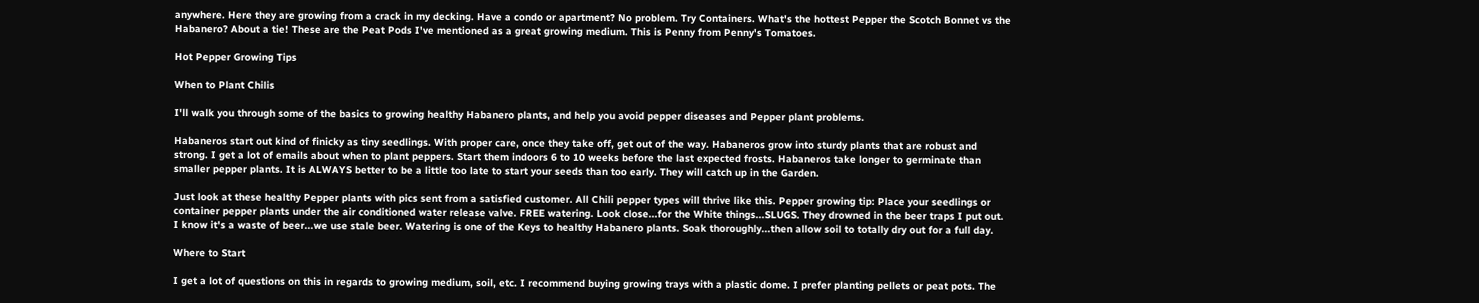anywhere. Here they are growing from a crack in my decking. Have a condo or apartment? No problem. Try Containers. What's the hottest Pepper the Scotch Bonnet vs the Habanero? About a tie! These are the Peat Pods I've mentioned as a great growing medium. This is Penny from Penny's Tomatoes.

Hot Pepper Growing Tips

When to Plant Chilis

I'll walk you through some of the basics to growing healthy Habanero plants, and help you avoid pepper diseases and Pepper plant problems.

Habaneros start out kind of finicky as tiny seedlings. With proper care, once they take off, get out of the way. Habaneros grow into sturdy plants that are robust and strong. I get a lot of emails about when to plant peppers. Start them indoors 6 to 10 weeks before the last expected frosts. Habaneros take longer to germinate than smaller pepper plants. It is ALWAYS better to be a little too late to start your seeds than too early. They will catch up in the Garden.

Just look at these healthy Pepper plants with pics sent from a satisfied customer. All Chili pepper types will thrive like this. Pepper growing tip: Place your seedlings or container pepper plants under the air conditioned water release valve. FREE watering. Look close...for the White things...SLUGS. They drowned in the beer traps I put out. I know it's a waste of beer...we use stale beer. Watering is one of the Keys to healthy Habanero plants. Soak thoroughly...then allow soil to totally dry out for a full day.

Where to Start

I get a lot of questions on this in regards to growing medium, soil, etc. I recommend buying growing trays with a plastic dome. I prefer planting pellets or peat pots. The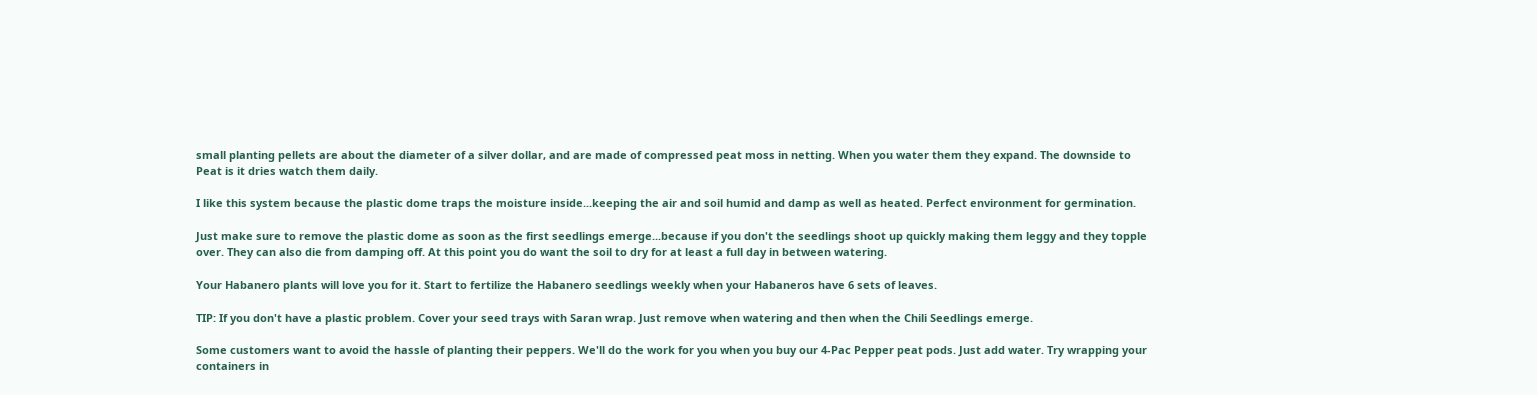small planting pellets are about the diameter of a silver dollar, and are made of compressed peat moss in netting. When you water them they expand. The downside to Peat is it dries watch them daily.

I like this system because the plastic dome traps the moisture inside...keeping the air and soil humid and damp as well as heated. Perfect environment for germination.

Just make sure to remove the plastic dome as soon as the first seedlings emerge...because if you don't the seedlings shoot up quickly making them leggy and they topple over. They can also die from damping off. At this point you do want the soil to dry for at least a full day in between watering.

Your Habanero plants will love you for it. Start to fertilize the Habanero seedlings weekly when your Habaneros have 6 sets of leaves.

TIP: If you don't have a plastic problem. Cover your seed trays with Saran wrap. Just remove when watering and then when the Chili Seedlings emerge.

Some customers want to avoid the hassle of planting their peppers. We'll do the work for you when you buy our 4-Pac Pepper peat pods. Just add water. Try wrapping your containers in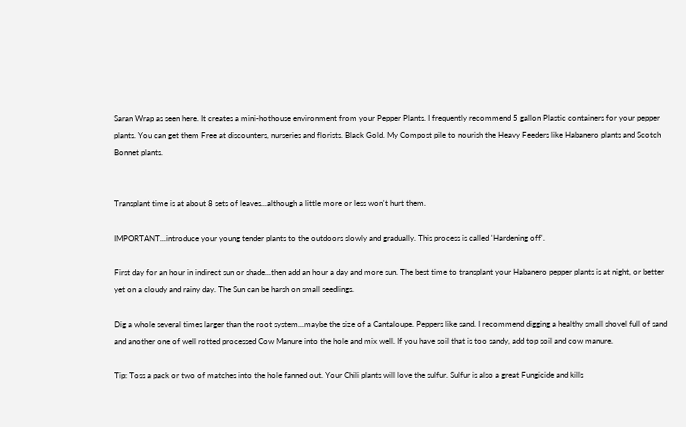Saran Wrap as seen here. It creates a mini-hothouse environment from your Pepper Plants. I frequently recommend 5 gallon Plastic containers for your pepper plants. You can get them Free at discounters, nurseries and florists. Black Gold. My Compost pile to nourish the Heavy Feeders like Habanero plants and Scotch Bonnet plants.


Transplant time is at about 8 sets of leaves...although a little more or less won't hurt them.

IMPORTANT...introduce your young tender plants to the outdoors slowly and gradually. This process is called 'Hardening off'.

First day for an hour in indirect sun or shade...then add an hour a day and more sun. The best time to transplant your Habanero pepper plants is at night, or better yet on a cloudy and rainy day. The Sun can be harsh on small seedlings.

Dig a whole several times larger than the root system...maybe the size of a Cantaloupe. Peppers like sand. I recommend digging a healthy small shovel full of sand and another one of well rotted processed Cow Manure into the hole and mix well. If you have soil that is too sandy, add top soil and cow manure.

Tip: Toss a pack or two of matches into the hole fanned out. Your Chili plants will love the sulfur. Sulfur is also a great Fungicide and kills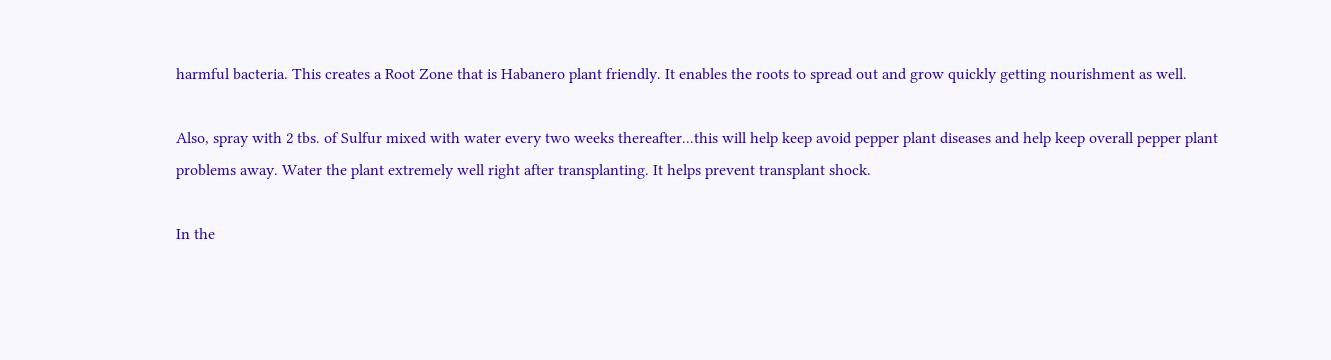harmful bacteria. This creates a Root Zone that is Habanero plant friendly. It enables the roots to spread out and grow quickly getting nourishment as well.

Also, spray with 2 tbs. of Sulfur mixed with water every two weeks thereafter...this will help keep avoid pepper plant diseases and help keep overall pepper plant problems away. Water the plant extremely well right after transplanting. It helps prevent transplant shock.

In the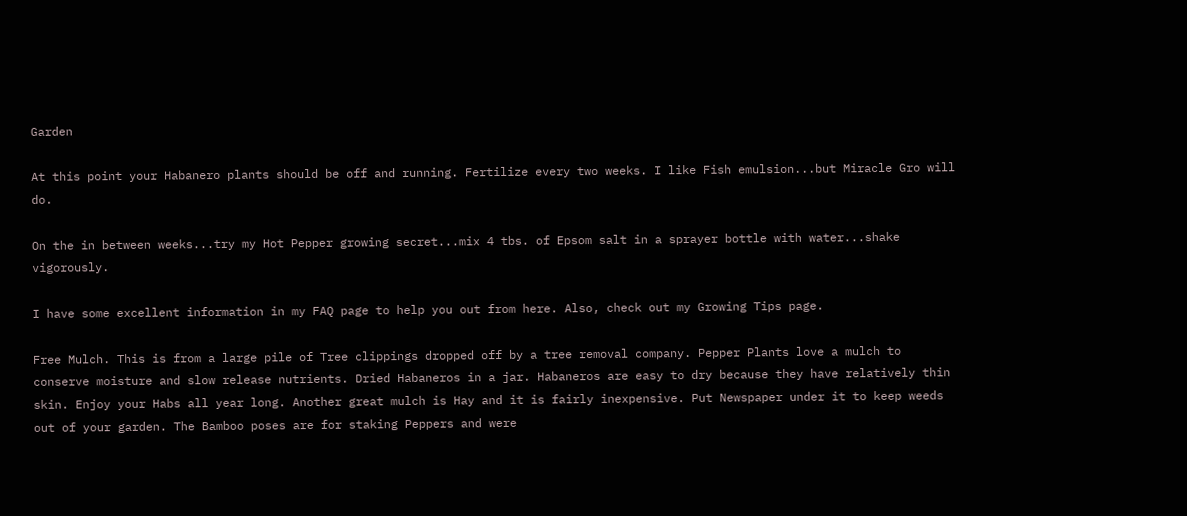Garden

At this point your Habanero plants should be off and running. Fertilize every two weeks. I like Fish emulsion...but Miracle Gro will do.

On the in between weeks...try my Hot Pepper growing secret...mix 4 tbs. of Epsom salt in a sprayer bottle with water...shake vigorously.

I have some excellent information in my FAQ page to help you out from here. Also, check out my Growing Tips page.

Free Mulch. This is from a large pile of Tree clippings dropped off by a tree removal company. Pepper Plants love a mulch to conserve moisture and slow release nutrients. Dried Habaneros in a jar. Habaneros are easy to dry because they have relatively thin skin. Enjoy your Habs all year long. Another great mulch is Hay and it is fairly inexpensive. Put Newspaper under it to keep weeds out of your garden. The Bamboo poses are for staking Peppers and were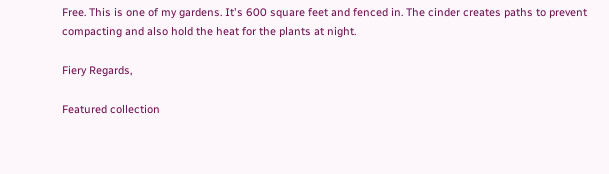Free. This is one of my gardens. It's 600 square feet and fenced in. The cinder creates paths to prevent compacting and also hold the heat for the plants at night.

Fiery Regards,

Featured collection